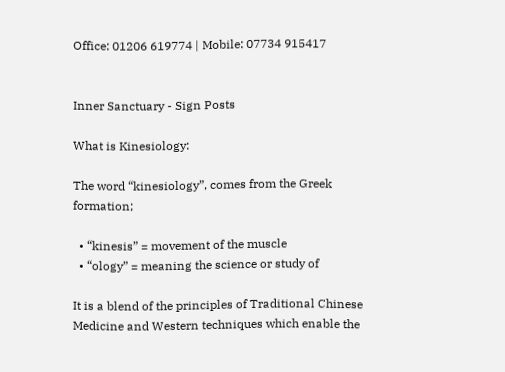Office: 01206 619774 | Mobile: 07734 915417


Inner Sanctuary - Sign Posts

What is Kinesiology:

The word “kinesiology”, comes from the Greek formation;

  • “kinesis” = movement of the muscle
  • “ology” = meaning the science or study of

It is a blend of the principles of Traditional Chinese Medicine and Western techniques which enable the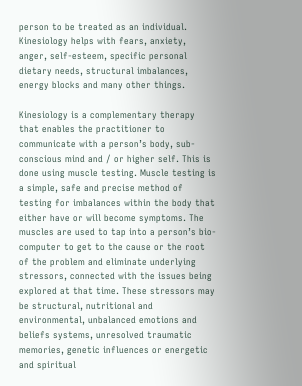person to be treated as an individual. Kinesiology helps with fears, anxiety, anger, self-esteem, specific personal dietary needs, structural imbalances, energy blocks and many other things.

Kinesiology is a complementary therapy that enables the practitioner to communicate with a person’s body, sub-conscious mind and / or higher self. This is done using muscle testing. Muscle testing is a simple, safe and precise method of testing for imbalances within the body that either have or will become symptoms. The muscles are used to tap into a person’s bio-computer to get to the cause or the root of the problem and eliminate underlying stressors, connected with the issues being explored at that time. These stressors may be structural, nutritional and environmental, unbalanced emotions and beliefs systems, unresolved traumatic memories, genetic influences or energetic and spiritual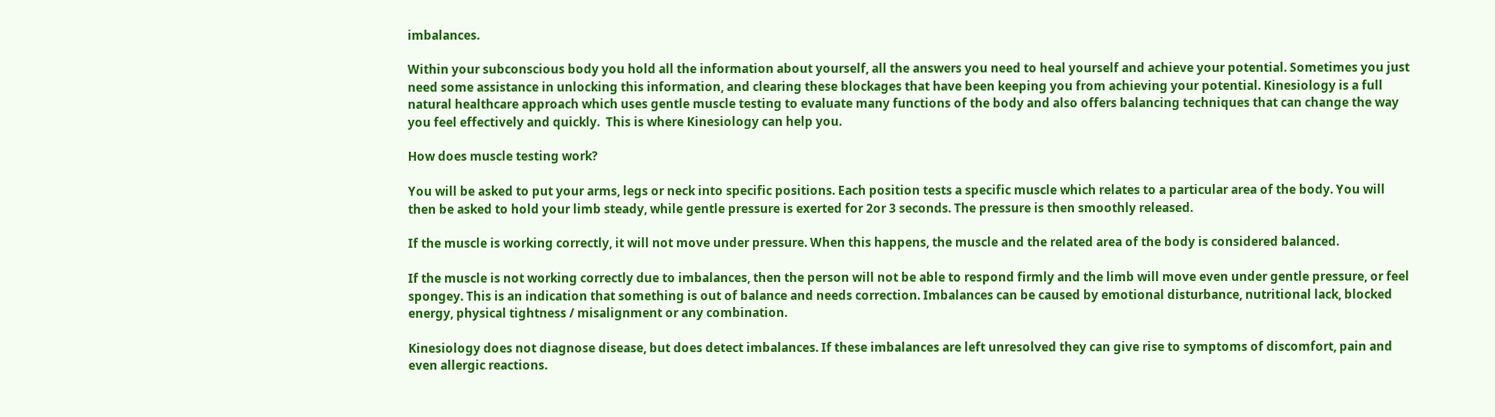imbalances.

Within your subconscious body you hold all the information about yourself, all the answers you need to heal yourself and achieve your potential. Sometimes you just need some assistance in unlocking this information, and clearing these blockages that have been keeping you from achieving your potential. Kinesiology is a full natural healthcare approach which uses gentle muscle testing to evaluate many functions of the body and also offers balancing techniques that can change the way you feel effectively and quickly.  This is where Kinesiology can help you.

How does muscle testing work?

You will be asked to put your arms, legs or neck into specific positions. Each position tests a specific muscle which relates to a particular area of the body. You will then be asked to hold your limb steady, while gentle pressure is exerted for 2or 3 seconds. The pressure is then smoothly released.

If the muscle is working correctly, it will not move under pressure. When this happens, the muscle and the related area of the body is considered balanced.

If the muscle is not working correctly due to imbalances, then the person will not be able to respond firmly and the limb will move even under gentle pressure, or feel spongey. This is an indication that something is out of balance and needs correction. Imbalances can be caused by emotional disturbance, nutritional lack, blocked energy, physical tightness / misalignment or any combination.

Kinesiology does not diagnose disease, but does detect imbalances. If these imbalances are left unresolved they can give rise to symptoms of discomfort, pain and even allergic reactions.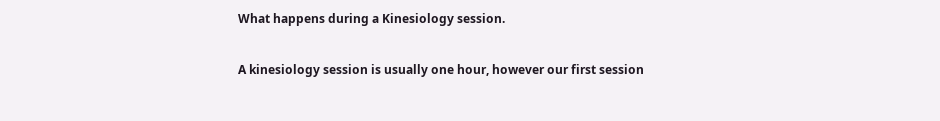What happens during a Kinesiology session.

A kinesiology session is usually one hour, however our first session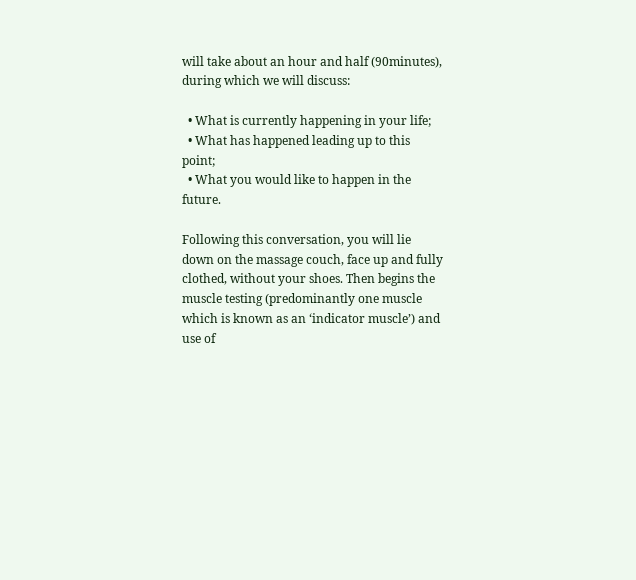will take about an hour and half (90minutes), during which we will discuss:

  • What is currently happening in your life;
  • What has happened leading up to this point;
  • What you would like to happen in the future.

Following this conversation, you will lie down on the massage couch, face up and fully clothed, without your shoes. Then begins the muscle testing (predominantly one muscle which is known as an ‘indicator muscle’) and use of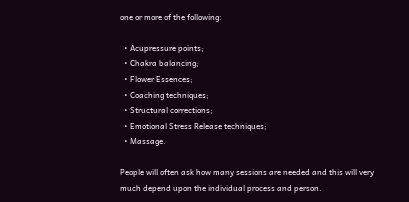one or more of the following:

  • Acupressure points;
  • Chakra balancing;
  • Flower Essences;
  • Coaching techniques;
  • Structural corrections;
  • Emotional Stress Release techniques;
  • Massage.

People will often ask how many sessions are needed and this will very much depend upon the individual process and person.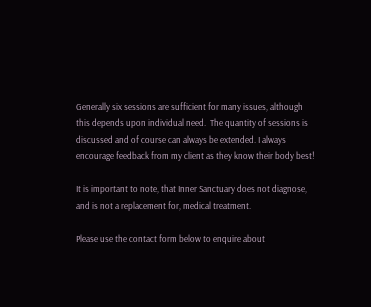Generally six sessions are sufficient for many issues, although this depends upon individual need.  The quantity of sessions is discussed and of course can always be extended. I always encourage feedback from my client as they know their body best!

It is important to note, that Inner Sanctuary does not diagnose, and is not a replacement for, medical treatment.

Please use the contact form below to enquire about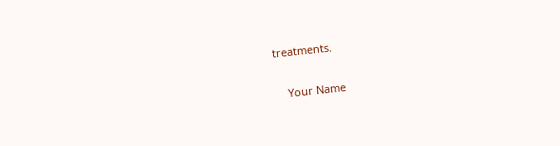treatments.

    Your Name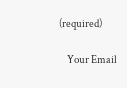(required)

    Your Email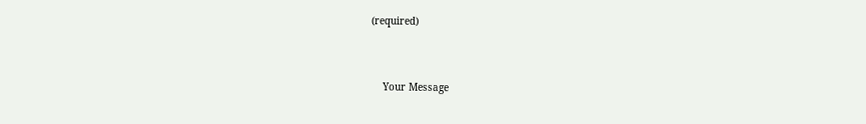(required)


    Your Message